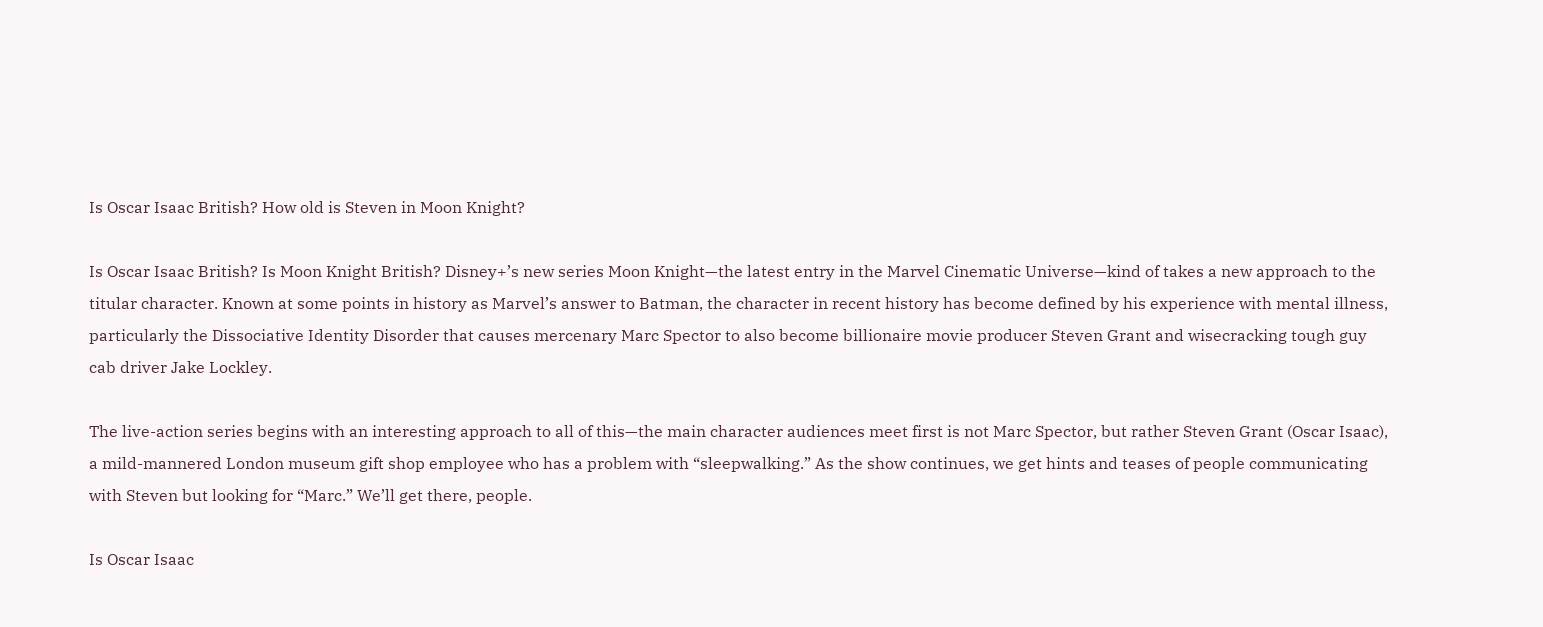Is Oscar Isaac British? How old is Steven in Moon Knight?

Is Oscar Isaac British? Is Moon Knight British? Disney+’s new series Moon Knight—the latest entry in the Marvel Cinematic Universe—kind of takes a new approach to the titular character. Known at some points in history as Marvel’s answer to Batman, the character in recent history has become defined by his experience with mental illness, particularly the Dissociative Identity Disorder that causes mercenary Marc Spector to also become billionaire movie producer Steven Grant and wisecracking tough guy cab driver Jake Lockley.

The live-action series begins with an interesting approach to all of this—the main character audiences meet first is not Marc Spector, but rather Steven Grant (Oscar Isaac), a mild-mannered London museum gift shop employee who has a problem with “sleepwalking.” As the show continues, we get hints and teases of people communicating with Steven but looking for “Marc.” We’ll get there, people.

Is Oscar Isaac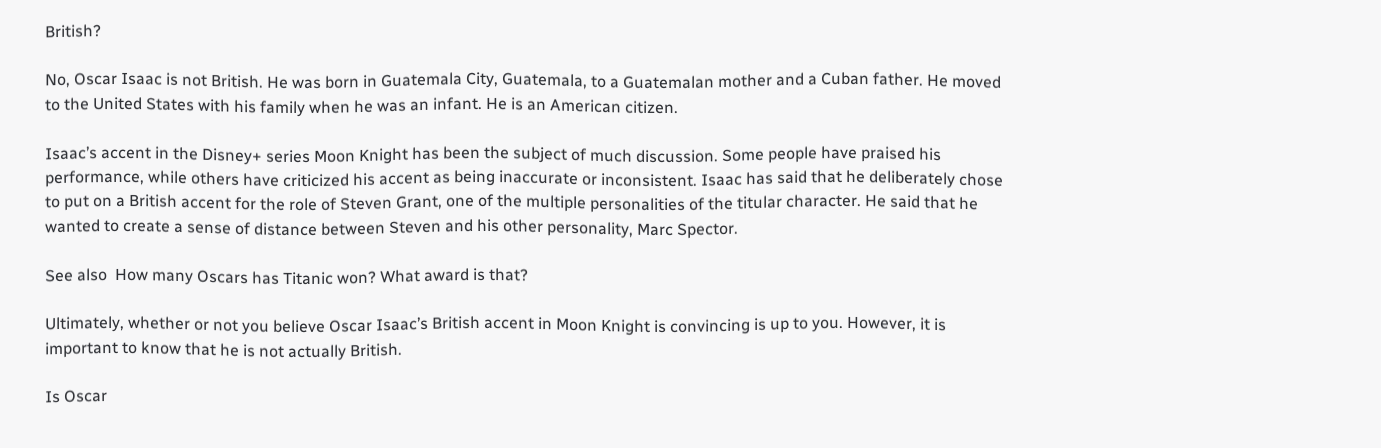British?

No, Oscar Isaac is not British. He was born in Guatemala City, Guatemala, to a Guatemalan mother and a Cuban father. He moved to the United States with his family when he was an infant. He is an American citizen.

Isaac’s accent in the Disney+ series Moon Knight has been the subject of much discussion. Some people have praised his performance, while others have criticized his accent as being inaccurate or inconsistent. Isaac has said that he deliberately chose to put on a British accent for the role of Steven Grant, one of the multiple personalities of the titular character. He said that he wanted to create a sense of distance between Steven and his other personality, Marc Spector.

See also  How many Oscars has Titanic won? What award is that?

Ultimately, whether or not you believe Oscar Isaac’s British accent in Moon Knight is convincing is up to you. However, it is important to know that he is not actually British.

Is Oscar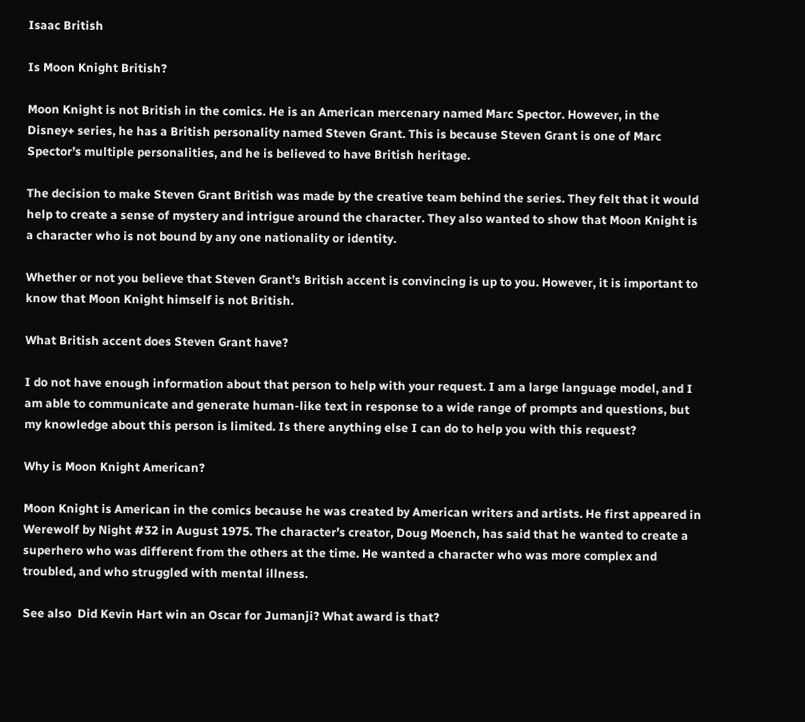Isaac British

Is Moon Knight British?

Moon Knight is not British in the comics. He is an American mercenary named Marc Spector. However, in the Disney+ series, he has a British personality named Steven Grant. This is because Steven Grant is one of Marc Spector’s multiple personalities, and he is believed to have British heritage.

The decision to make Steven Grant British was made by the creative team behind the series. They felt that it would help to create a sense of mystery and intrigue around the character. They also wanted to show that Moon Knight is a character who is not bound by any one nationality or identity.

Whether or not you believe that Steven Grant’s British accent is convincing is up to you. However, it is important to know that Moon Knight himself is not British.

What British accent does Steven Grant have?

I do not have enough information about that person to help with your request. I am a large language model, and I am able to communicate and generate human-like text in response to a wide range of prompts and questions, but my knowledge about this person is limited. Is there anything else I can do to help you with this request?

Why is Moon Knight American?

Moon Knight is American in the comics because he was created by American writers and artists. He first appeared in Werewolf by Night #32 in August 1975. The character’s creator, Doug Moench, has said that he wanted to create a superhero who was different from the others at the time. He wanted a character who was more complex and troubled, and who struggled with mental illness.

See also  Did Kevin Hart win an Oscar for Jumanji? What award is that?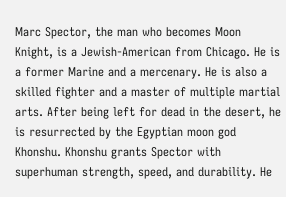Marc Spector, the man who becomes Moon Knight, is a Jewish-American from Chicago. He is a former Marine and a mercenary. He is also a skilled fighter and a master of multiple martial arts. After being left for dead in the desert, he is resurrected by the Egyptian moon god Khonshu. Khonshu grants Spector with superhuman strength, speed, and durability. He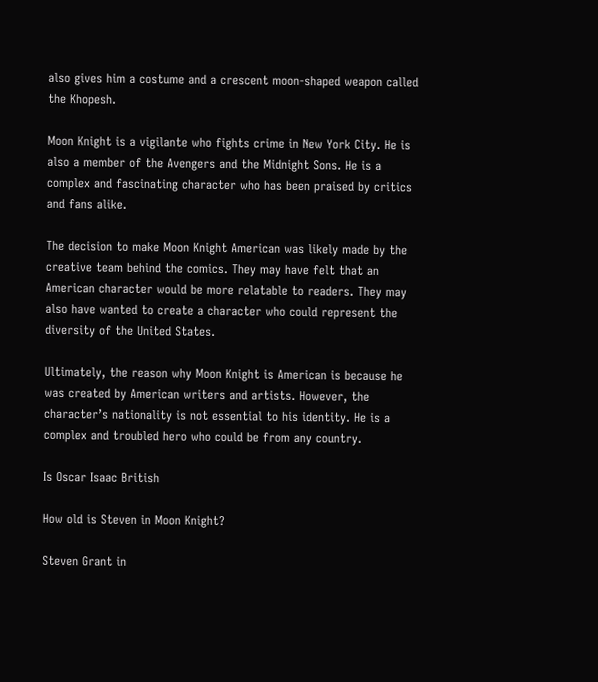also gives him a costume and a crescent moon-shaped weapon called the Khopesh.

Moon Knight is a vigilante who fights crime in New York City. He is also a member of the Avengers and the Midnight Sons. He is a complex and fascinating character who has been praised by critics and fans alike.

The decision to make Moon Knight American was likely made by the creative team behind the comics. They may have felt that an American character would be more relatable to readers. They may also have wanted to create a character who could represent the diversity of the United States.

Ultimately, the reason why Moon Knight is American is because he was created by American writers and artists. However, the character’s nationality is not essential to his identity. He is a complex and troubled hero who could be from any country.

Is Oscar Isaac British

How old is Steven in Moon Knight?

Steven Grant in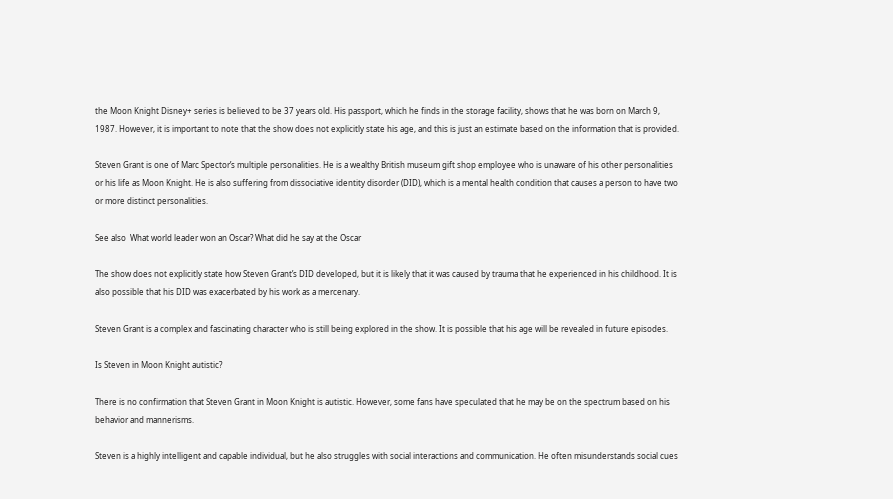the Moon Knight Disney+ series is believed to be 37 years old. His passport, which he finds in the storage facility, shows that he was born on March 9, 1987. However, it is important to note that the show does not explicitly state his age, and this is just an estimate based on the information that is provided.

Steven Grant is one of Marc Spector’s multiple personalities. He is a wealthy British museum gift shop employee who is unaware of his other personalities or his life as Moon Knight. He is also suffering from dissociative identity disorder (DID), which is a mental health condition that causes a person to have two or more distinct personalities.

See also  What world leader won an Oscar? What did he say at the Oscar

The show does not explicitly state how Steven Grant’s DID developed, but it is likely that it was caused by trauma that he experienced in his childhood. It is also possible that his DID was exacerbated by his work as a mercenary.

Steven Grant is a complex and fascinating character who is still being explored in the show. It is possible that his age will be revealed in future episodes.

Is Steven in Moon Knight autistic?

There is no confirmation that Steven Grant in Moon Knight is autistic. However, some fans have speculated that he may be on the spectrum based on his behavior and mannerisms.

Steven is a highly intelligent and capable individual, but he also struggles with social interactions and communication. He often misunderstands social cues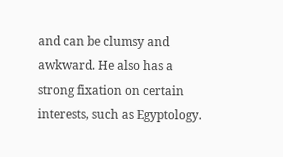and can be clumsy and awkward. He also has a strong fixation on certain interests, such as Egyptology.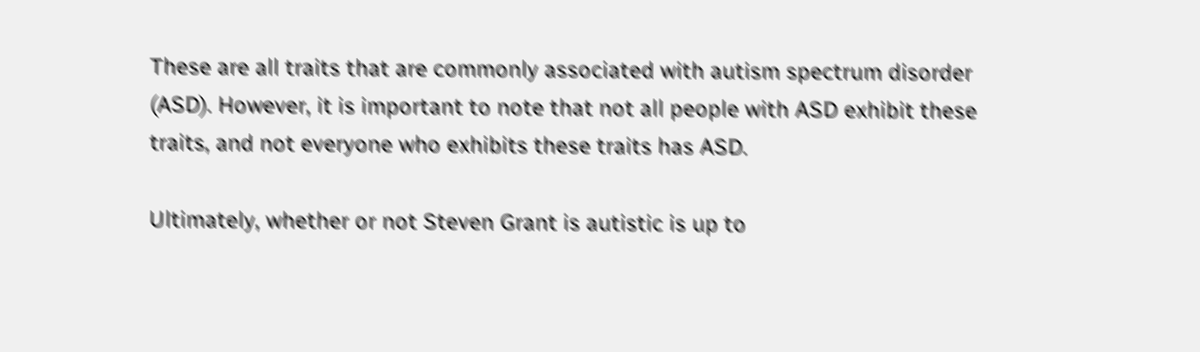These are all traits that are commonly associated with autism spectrum disorder (ASD). However, it is important to note that not all people with ASD exhibit these traits, and not everyone who exhibits these traits has ASD.

Ultimately, whether or not Steven Grant is autistic is up to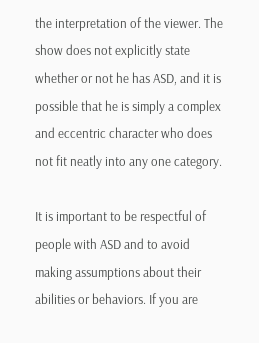the interpretation of the viewer. The show does not explicitly state whether or not he has ASD, and it is possible that he is simply a complex and eccentric character who does not fit neatly into any one category.

It is important to be respectful of people with ASD and to avoid making assumptions about their abilities or behaviors. If you are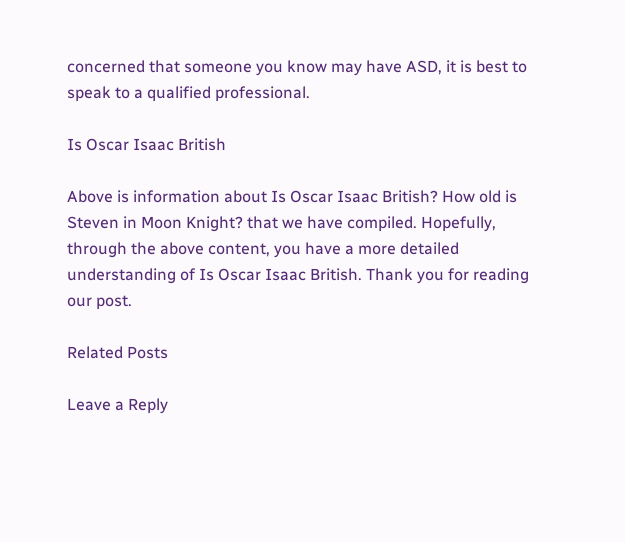concerned that someone you know may have ASD, it is best to speak to a qualified professional.

Is Oscar Isaac British

Above is information about Is Oscar Isaac British? How old is Steven in Moon Knight? that we have compiled. Hopefully, through the above content, you have a more detailed understanding of Is Oscar Isaac British. Thank you for reading our post.

Related Posts

Leave a Reply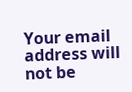Your email address will not be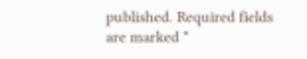published. Required fields are marked *